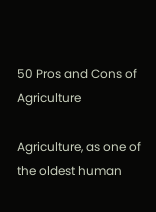50 Pros and Cons of Agriculture

Agriculture, as one of the oldest human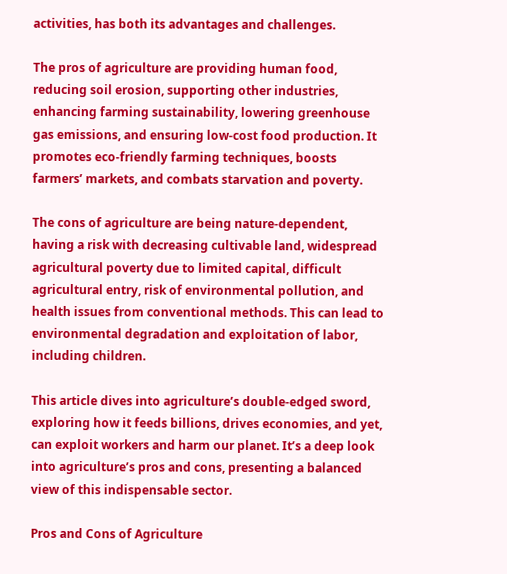activities, has both its advantages and challenges.

The pros of agriculture are providing human food, reducing soil erosion, supporting other industries, enhancing farming sustainability, lowering greenhouse gas emissions, and ensuring low-cost food production. It promotes eco-friendly farming techniques, boosts farmers’ markets, and combats starvation and poverty.

The cons of agriculture are being nature-dependent, having a risk with decreasing cultivable land, widespread agricultural poverty due to limited capital, difficult agricultural entry, risk of environmental pollution, and health issues from conventional methods. This can lead to environmental degradation and exploitation of labor, including children.

This article dives into agriculture’s double-edged sword, exploring how it feeds billions, drives economies, and yet, can exploit workers and harm our planet. It’s a deep look into agriculture’s pros and cons, presenting a balanced view of this indispensable sector.

Pros and Cons of Agriculture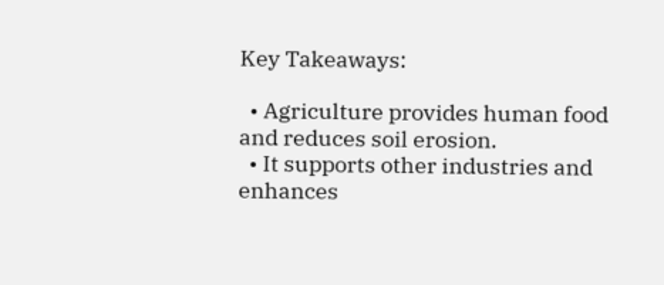Key Takeaways:

  • Agriculture provides human food and reduces soil erosion.
  • It supports other industries and enhances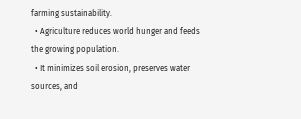farming sustainability.
  • Agriculture reduces world hunger and feeds the growing population.
  • It minimizes soil erosion, preserves water sources, and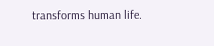transforms human life.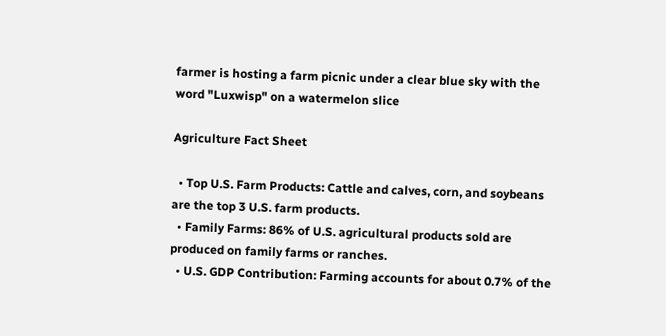farmer is hosting a farm picnic under a clear blue sky with the word "Luxwisp" on a watermelon slice

Agriculture Fact Sheet

  • Top U.S. Farm Products: Cattle and calves, corn, and soybeans are the top 3 U.S. farm products.
  • Family Farms: 86% of U.S. agricultural products sold are produced on family farms or ranches.
  • U.S. GDP Contribution: Farming accounts for about 0.7% of the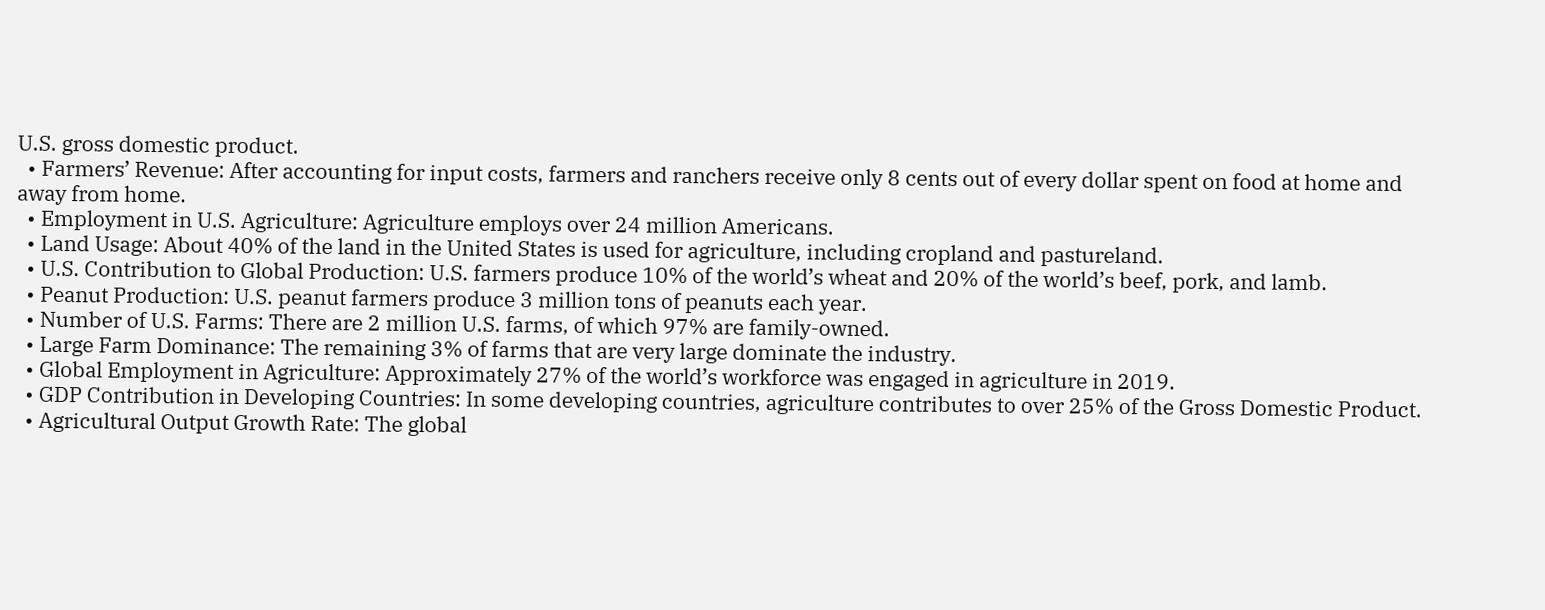U.S. gross domestic product.
  • Farmers’ Revenue: After accounting for input costs, farmers and ranchers receive only 8 cents out of every dollar spent on food at home and away from home.
  • Employment in U.S. Agriculture: Agriculture employs over 24 million Americans.
  • Land Usage: About 40% of the land in the United States is used for agriculture, including cropland and pastureland.
  • U.S. Contribution to Global Production: U.S. farmers produce 10% of the world’s wheat and 20% of the world’s beef, pork, and lamb.
  • Peanut Production: U.S. peanut farmers produce 3 million tons of peanuts each year.
  • Number of U.S. Farms: There are 2 million U.S. farms, of which 97% are family-owned.
  • Large Farm Dominance: The remaining 3% of farms that are very large dominate the industry.
  • Global Employment in Agriculture: Approximately 27% of the world’s workforce was engaged in agriculture in 2019.
  • GDP Contribution in Developing Countries: In some developing countries, agriculture contributes to over 25% of the Gross Domestic Product.
  • Agricultural Output Growth Rate: The global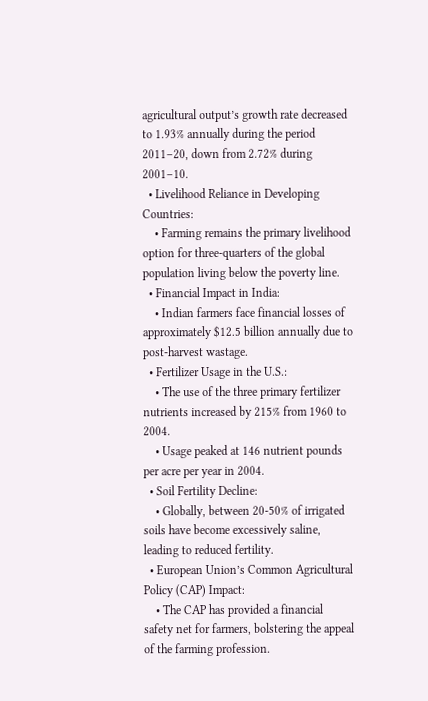agricultural output’s growth rate decreased to 1.93% annually during the period 2011–20, down from 2.72% during 2001–10.
  • Livelihood Reliance in Developing Countries:
    • Farming remains the primary livelihood option for three-quarters of the global population living below the poverty line.
  • Financial Impact in India:
    • Indian farmers face financial losses of approximately $12.5 billion annually due to post-harvest wastage.
  • Fertilizer Usage in the U.S.:
    • The use of the three primary fertilizer nutrients increased by 215% from 1960 to 2004.
    • Usage peaked at 146 nutrient pounds per acre per year in 2004.
  • Soil Fertility Decline:
    • Globally, between 20-50% of irrigated soils have become excessively saline, leading to reduced fertility.
  • European Union’s Common Agricultural Policy (CAP) Impact:
    • The CAP has provided a financial safety net for farmers, bolstering the appeal of the farming profession.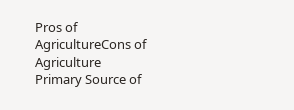Pros of AgricultureCons of Agriculture
Primary Source of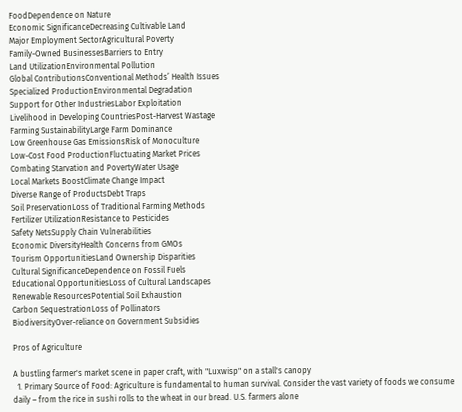FoodDependence on Nature
Economic SignificanceDecreasing Cultivable Land
Major Employment SectorAgricultural Poverty
Family-Owned BusinessesBarriers to Entry
Land UtilizationEnvironmental Pollution
Global ContributionsConventional Methods’ Health Issues
Specialized ProductionEnvironmental Degradation
Support for Other IndustriesLabor Exploitation
Livelihood in Developing CountriesPost-Harvest Wastage
Farming SustainabilityLarge Farm Dominance
Low Greenhouse Gas EmissionsRisk of Monoculture
Low-Cost Food ProductionFluctuating Market Prices
Combating Starvation and PovertyWater Usage
Local Markets BoostClimate Change Impact
Diverse Range of ProductsDebt Traps
Soil PreservationLoss of Traditional Farming Methods
Fertilizer UtilizationResistance to Pesticides
Safety NetsSupply Chain Vulnerabilities
Economic DiversityHealth Concerns from GMOs
Tourism OpportunitiesLand Ownership Disparities
Cultural SignificanceDependence on Fossil Fuels
Educational OpportunitiesLoss of Cultural Landscapes
Renewable ResourcesPotential Soil Exhaustion
Carbon SequestrationLoss of Pollinators
BiodiversityOver-reliance on Government Subsidies

Pros of Agriculture

A bustling farmer's market scene in paper craft, with "Luxwisp" on a stall's canopy
  1. Primary Source of Food: Agriculture is fundamental to human survival. Consider the vast variety of foods we consume daily – from the rice in sushi rolls to the wheat in our bread. U.S. farmers alone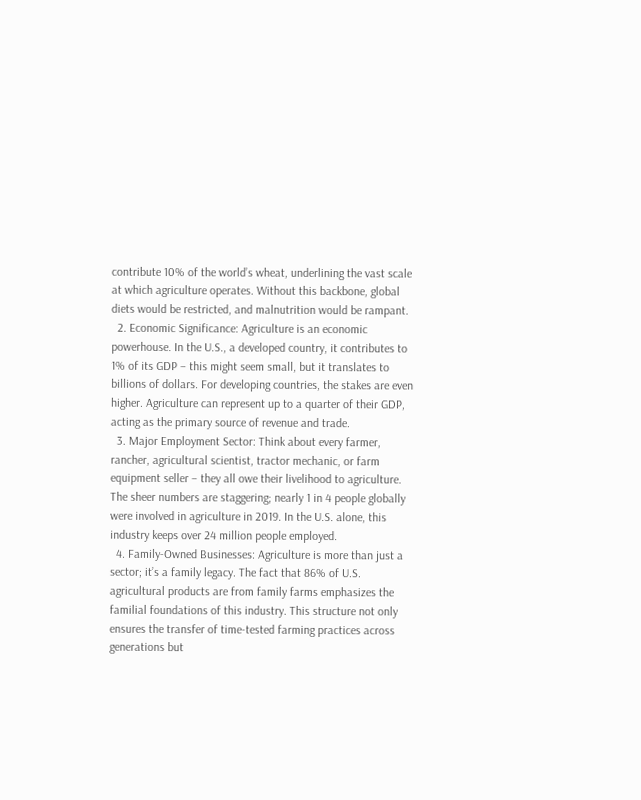contribute 10% of the world’s wheat, underlining the vast scale at which agriculture operates. Without this backbone, global diets would be restricted, and malnutrition would be rampant.
  2. Economic Significance: Agriculture is an economic powerhouse. In the U.S., a developed country, it contributes to 1% of its GDP – this might seem small, but it translates to billions of dollars. For developing countries, the stakes are even higher. Agriculture can represent up to a quarter of their GDP, acting as the primary source of revenue and trade.
  3. Major Employment Sector: Think about every farmer, rancher, agricultural scientist, tractor mechanic, or farm equipment seller – they all owe their livelihood to agriculture. The sheer numbers are staggering; nearly 1 in 4 people globally were involved in agriculture in 2019. In the U.S. alone, this industry keeps over 24 million people employed.
  4. Family-Owned Businesses: Agriculture is more than just a sector; it’s a family legacy. The fact that 86% of U.S. agricultural products are from family farms emphasizes the familial foundations of this industry. This structure not only ensures the transfer of time-tested farming practices across generations but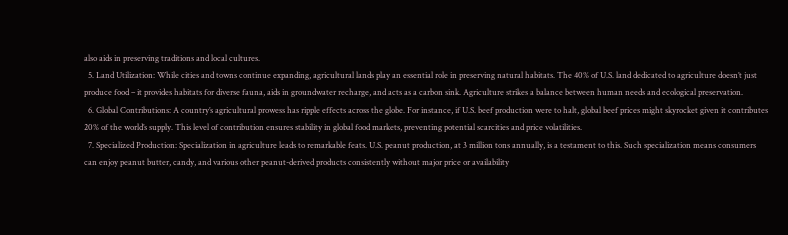also aids in preserving traditions and local cultures.
  5. Land Utilization: While cities and towns continue expanding, agricultural lands play an essential role in preserving natural habitats. The 40% of U.S. land dedicated to agriculture doesn’t just produce food – it provides habitats for diverse fauna, aids in groundwater recharge, and acts as a carbon sink. Agriculture strikes a balance between human needs and ecological preservation.
  6. Global Contributions: A country’s agricultural prowess has ripple effects across the globe. For instance, if U.S. beef production were to halt, global beef prices might skyrocket given it contributes 20% of the world’s supply. This level of contribution ensures stability in global food markets, preventing potential scarcities and price volatilities.
  7. Specialized Production: Specialization in agriculture leads to remarkable feats. U.S. peanut production, at 3 million tons annually, is a testament to this. Such specialization means consumers can enjoy peanut butter, candy, and various other peanut-derived products consistently without major price or availability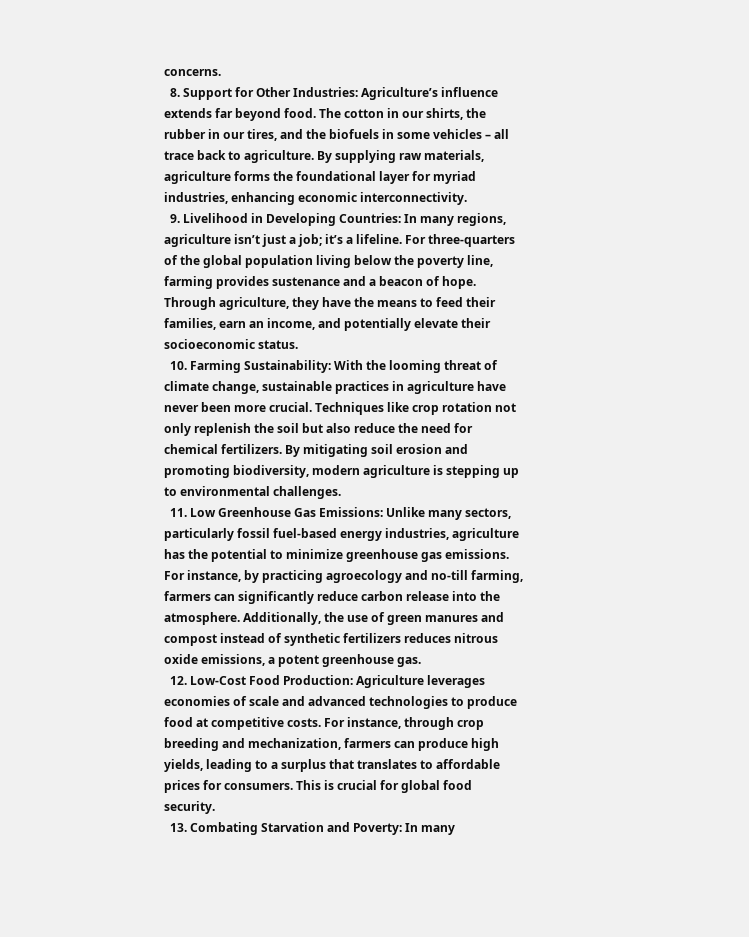concerns.
  8. Support for Other Industries: Agriculture’s influence extends far beyond food. The cotton in our shirts, the rubber in our tires, and the biofuels in some vehicles – all trace back to agriculture. By supplying raw materials, agriculture forms the foundational layer for myriad industries, enhancing economic interconnectivity.
  9. Livelihood in Developing Countries: In many regions, agriculture isn’t just a job; it’s a lifeline. For three-quarters of the global population living below the poverty line, farming provides sustenance and a beacon of hope. Through agriculture, they have the means to feed their families, earn an income, and potentially elevate their socioeconomic status.
  10. Farming Sustainability: With the looming threat of climate change, sustainable practices in agriculture have never been more crucial. Techniques like crop rotation not only replenish the soil but also reduce the need for chemical fertilizers. By mitigating soil erosion and promoting biodiversity, modern agriculture is stepping up to environmental challenges.
  11. Low Greenhouse Gas Emissions: Unlike many sectors, particularly fossil fuel-based energy industries, agriculture has the potential to minimize greenhouse gas emissions. For instance, by practicing agroecology and no-till farming, farmers can significantly reduce carbon release into the atmosphere. Additionally, the use of green manures and compost instead of synthetic fertilizers reduces nitrous oxide emissions, a potent greenhouse gas.
  12. Low-Cost Food Production: Agriculture leverages economies of scale and advanced technologies to produce food at competitive costs. For instance, through crop breeding and mechanization, farmers can produce high yields, leading to a surplus that translates to affordable prices for consumers. This is crucial for global food security.
  13. Combating Starvation and Poverty: In many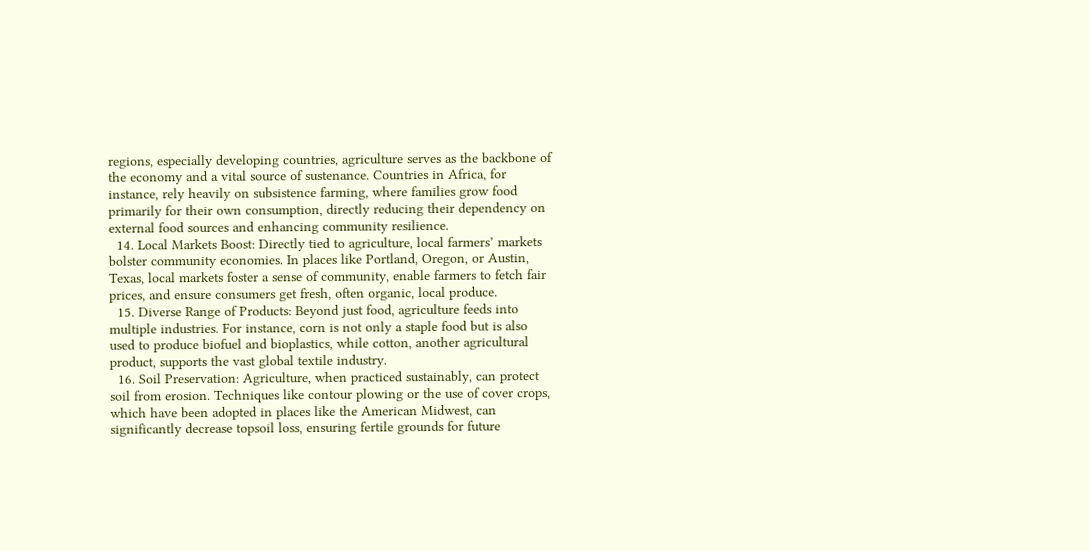regions, especially developing countries, agriculture serves as the backbone of the economy and a vital source of sustenance. Countries in Africa, for instance, rely heavily on subsistence farming, where families grow food primarily for their own consumption, directly reducing their dependency on external food sources and enhancing community resilience.
  14. Local Markets Boost: Directly tied to agriculture, local farmers’ markets bolster community economies. In places like Portland, Oregon, or Austin, Texas, local markets foster a sense of community, enable farmers to fetch fair prices, and ensure consumers get fresh, often organic, local produce.
  15. Diverse Range of Products: Beyond just food, agriculture feeds into multiple industries. For instance, corn is not only a staple food but is also used to produce biofuel and bioplastics, while cotton, another agricultural product, supports the vast global textile industry.
  16. Soil Preservation: Agriculture, when practiced sustainably, can protect soil from erosion. Techniques like contour plowing or the use of cover crops, which have been adopted in places like the American Midwest, can significantly decrease topsoil loss, ensuring fertile grounds for future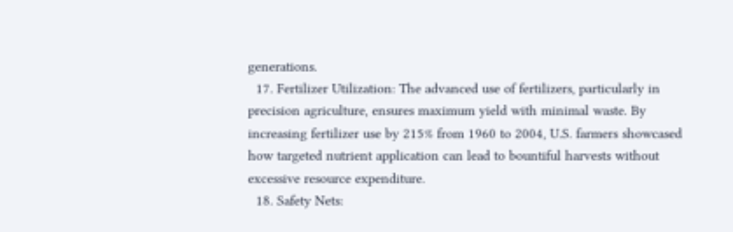generations.
  17. Fertilizer Utilization: The advanced use of fertilizers, particularly in precision agriculture, ensures maximum yield with minimal waste. By increasing fertilizer use by 215% from 1960 to 2004, U.S. farmers showcased how targeted nutrient application can lead to bountiful harvests without excessive resource expenditure.
  18. Safety Nets: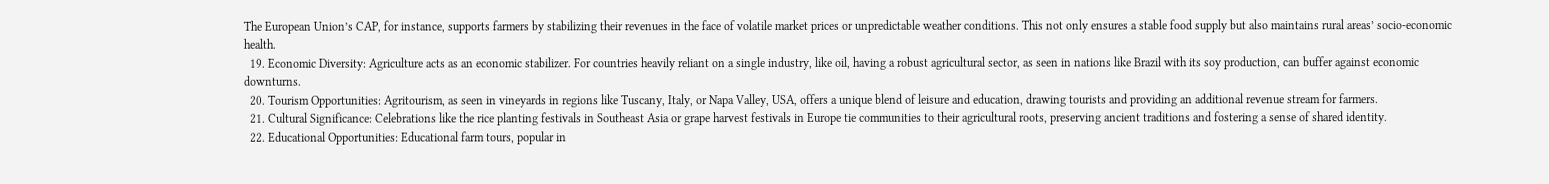The European Union’s CAP, for instance, supports farmers by stabilizing their revenues in the face of volatile market prices or unpredictable weather conditions. This not only ensures a stable food supply but also maintains rural areas’ socio-economic health.
  19. Economic Diversity: Agriculture acts as an economic stabilizer. For countries heavily reliant on a single industry, like oil, having a robust agricultural sector, as seen in nations like Brazil with its soy production, can buffer against economic downturns.
  20. Tourism Opportunities: Agritourism, as seen in vineyards in regions like Tuscany, Italy, or Napa Valley, USA, offers a unique blend of leisure and education, drawing tourists and providing an additional revenue stream for farmers.
  21. Cultural Significance: Celebrations like the rice planting festivals in Southeast Asia or grape harvest festivals in Europe tie communities to their agricultural roots, preserving ancient traditions and fostering a sense of shared identity.
  22. Educational Opportunities: Educational farm tours, popular in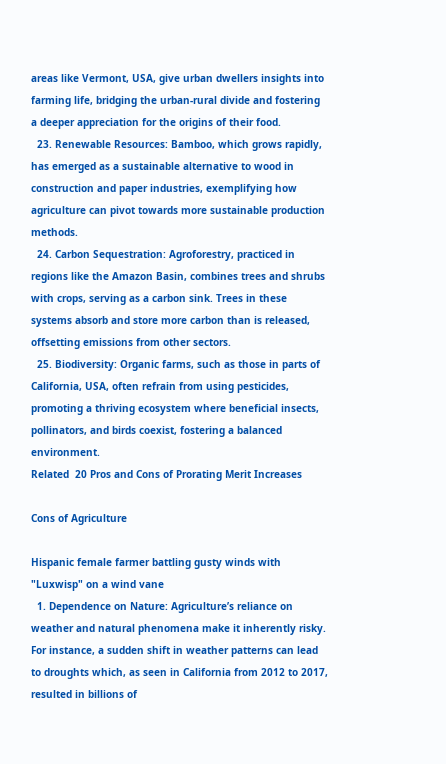areas like Vermont, USA, give urban dwellers insights into farming life, bridging the urban-rural divide and fostering a deeper appreciation for the origins of their food.
  23. Renewable Resources: Bamboo, which grows rapidly, has emerged as a sustainable alternative to wood in construction and paper industries, exemplifying how agriculture can pivot towards more sustainable production methods.
  24. Carbon Sequestration: Agroforestry, practiced in regions like the Amazon Basin, combines trees and shrubs with crops, serving as a carbon sink. Trees in these systems absorb and store more carbon than is released, offsetting emissions from other sectors.
  25. Biodiversity: Organic farms, such as those in parts of California, USA, often refrain from using pesticides, promoting a thriving ecosystem where beneficial insects, pollinators, and birds coexist, fostering a balanced environment.
Related  20 Pros and Cons of Prorating Merit Increases

Cons of Agriculture

Hispanic female farmer battling gusty winds with "Luxwisp" on a wind vane
  1. Dependence on Nature: Agriculture’s reliance on weather and natural phenomena make it inherently risky. For instance, a sudden shift in weather patterns can lead to droughts which, as seen in California from 2012 to 2017, resulted in billions of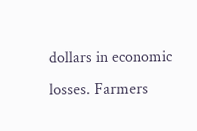dollars in economic losses. Farmers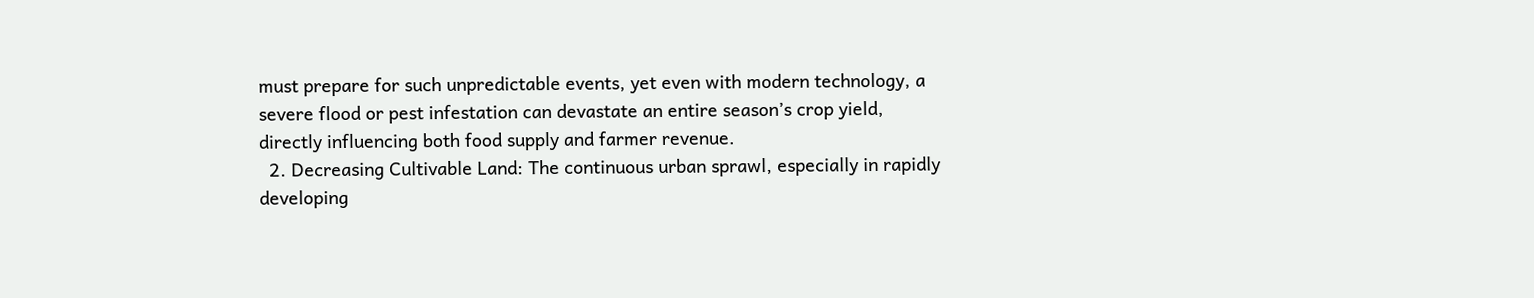must prepare for such unpredictable events, yet even with modern technology, a severe flood or pest infestation can devastate an entire season’s crop yield, directly influencing both food supply and farmer revenue.
  2. Decreasing Cultivable Land: The continuous urban sprawl, especially in rapidly developing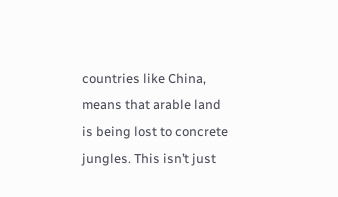countries like China, means that arable land is being lost to concrete jungles. This isn’t just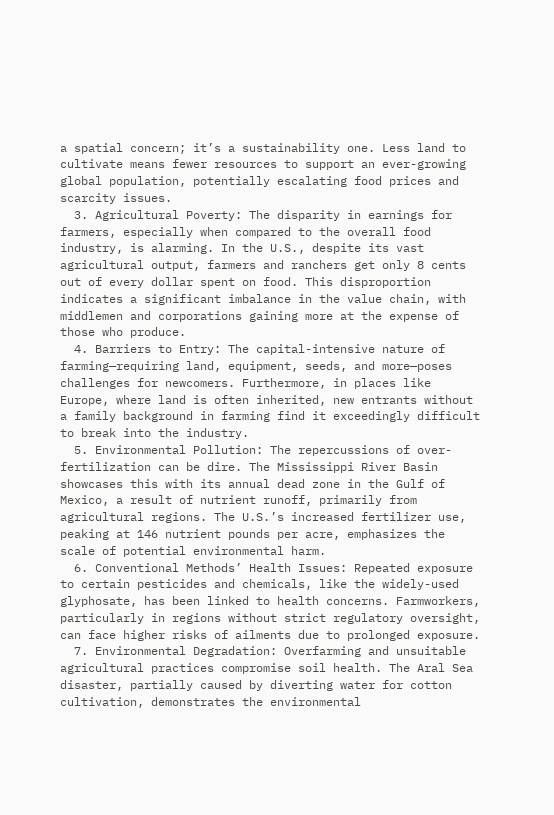a spatial concern; it’s a sustainability one. Less land to cultivate means fewer resources to support an ever-growing global population, potentially escalating food prices and scarcity issues.
  3. Agricultural Poverty: The disparity in earnings for farmers, especially when compared to the overall food industry, is alarming. In the U.S., despite its vast agricultural output, farmers and ranchers get only 8 cents out of every dollar spent on food. This disproportion indicates a significant imbalance in the value chain, with middlemen and corporations gaining more at the expense of those who produce.
  4. Barriers to Entry: The capital-intensive nature of farming—requiring land, equipment, seeds, and more—poses challenges for newcomers. Furthermore, in places like Europe, where land is often inherited, new entrants without a family background in farming find it exceedingly difficult to break into the industry.
  5. Environmental Pollution: The repercussions of over-fertilization can be dire. The Mississippi River Basin showcases this with its annual dead zone in the Gulf of Mexico, a result of nutrient runoff, primarily from agricultural regions. The U.S.’s increased fertilizer use, peaking at 146 nutrient pounds per acre, emphasizes the scale of potential environmental harm.
  6. Conventional Methods’ Health Issues: Repeated exposure to certain pesticides and chemicals, like the widely-used glyphosate, has been linked to health concerns. Farmworkers, particularly in regions without strict regulatory oversight, can face higher risks of ailments due to prolonged exposure.
  7. Environmental Degradation: Overfarming and unsuitable agricultural practices compromise soil health. The Aral Sea disaster, partially caused by diverting water for cotton cultivation, demonstrates the environmental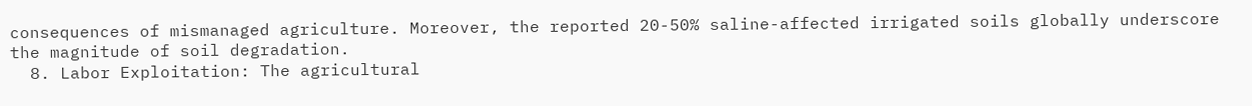consequences of mismanaged agriculture. Moreover, the reported 20-50% saline-affected irrigated soils globally underscore the magnitude of soil degradation.
  8. Labor Exploitation: The agricultural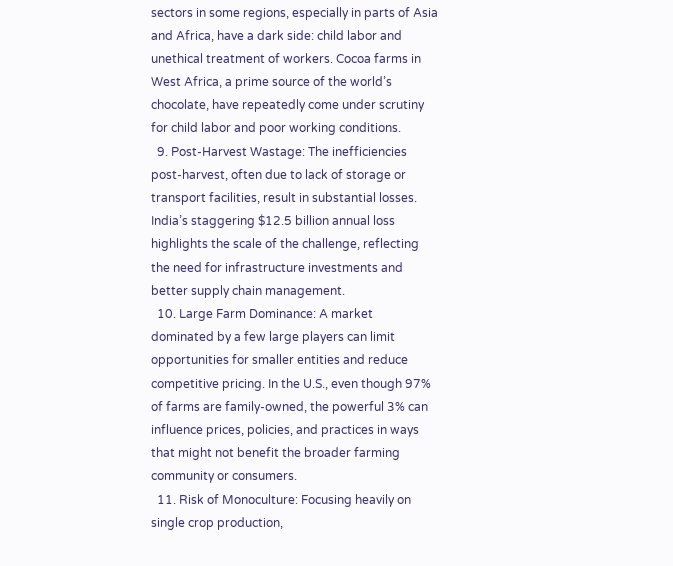sectors in some regions, especially in parts of Asia and Africa, have a dark side: child labor and unethical treatment of workers. Cocoa farms in West Africa, a prime source of the world’s chocolate, have repeatedly come under scrutiny for child labor and poor working conditions.
  9. Post-Harvest Wastage: The inefficiencies post-harvest, often due to lack of storage or transport facilities, result in substantial losses. India’s staggering $12.5 billion annual loss highlights the scale of the challenge, reflecting the need for infrastructure investments and better supply chain management.
  10. Large Farm Dominance: A market dominated by a few large players can limit opportunities for smaller entities and reduce competitive pricing. In the U.S., even though 97% of farms are family-owned, the powerful 3% can influence prices, policies, and practices in ways that might not benefit the broader farming community or consumers.
  11. Risk of Monoculture: Focusing heavily on single crop production,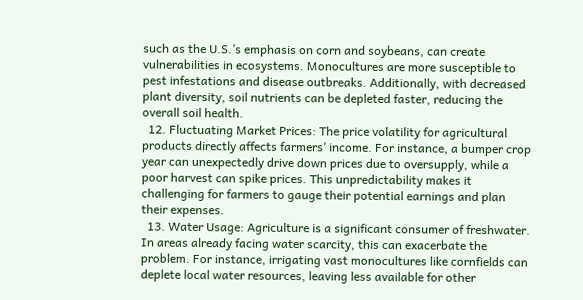such as the U.S.’s emphasis on corn and soybeans, can create vulnerabilities in ecosystems. Monocultures are more susceptible to pest infestations and disease outbreaks. Additionally, with decreased plant diversity, soil nutrients can be depleted faster, reducing the overall soil health.
  12. Fluctuating Market Prices: The price volatility for agricultural products directly affects farmers’ income. For instance, a bumper crop year can unexpectedly drive down prices due to oversupply, while a poor harvest can spike prices. This unpredictability makes it challenging for farmers to gauge their potential earnings and plan their expenses.
  13. Water Usage: Agriculture is a significant consumer of freshwater. In areas already facing water scarcity, this can exacerbate the problem. For instance, irrigating vast monocultures like cornfields can deplete local water resources, leaving less available for other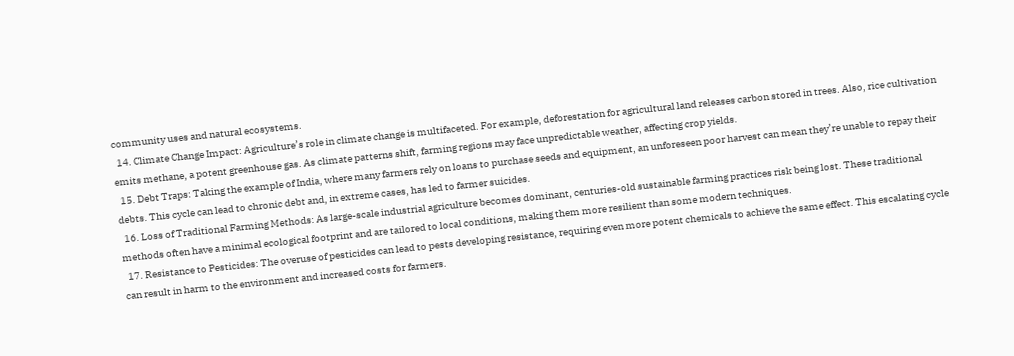community uses and natural ecosystems.
  14. Climate Change Impact: Agriculture’s role in climate change is multifaceted. For example, deforestation for agricultural land releases carbon stored in trees. Also, rice cultivation emits methane, a potent greenhouse gas. As climate patterns shift, farming regions may face unpredictable weather, affecting crop yields.
  15. Debt Traps: Taking the example of India, where many farmers rely on loans to purchase seeds and equipment, an unforeseen poor harvest can mean they’re unable to repay their debts. This cycle can lead to chronic debt and, in extreme cases, has led to farmer suicides.
  16. Loss of Traditional Farming Methods: As large-scale industrial agriculture becomes dominant, centuries-old sustainable farming practices risk being lost. These traditional methods often have a minimal ecological footprint and are tailored to local conditions, making them more resilient than some modern techniques.
  17. Resistance to Pesticides: The overuse of pesticides can lead to pests developing resistance, requiring even more potent chemicals to achieve the same effect. This escalating cycle can result in harm to the environment and increased costs for farmers.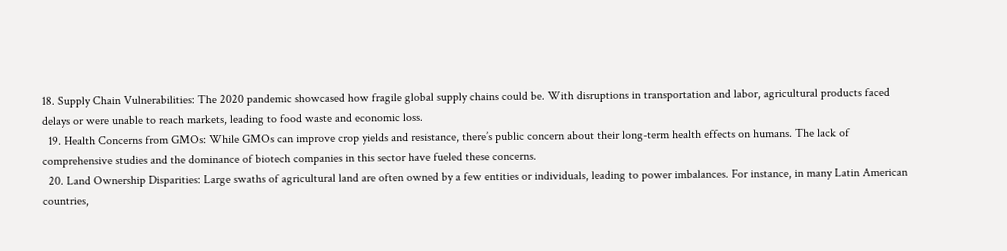18. Supply Chain Vulnerabilities: The 2020 pandemic showcased how fragile global supply chains could be. With disruptions in transportation and labor, agricultural products faced delays or were unable to reach markets, leading to food waste and economic loss.
  19. Health Concerns from GMOs: While GMOs can improve crop yields and resistance, there’s public concern about their long-term health effects on humans. The lack of comprehensive studies and the dominance of biotech companies in this sector have fueled these concerns.
  20. Land Ownership Disparities: Large swaths of agricultural land are often owned by a few entities or individuals, leading to power imbalances. For instance, in many Latin American countries,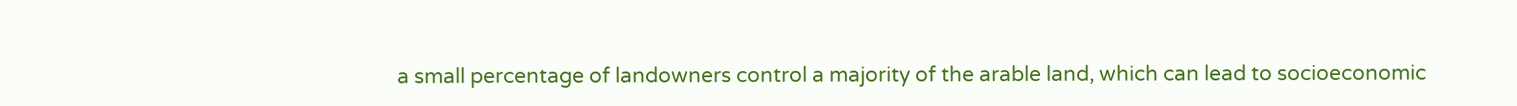a small percentage of landowners control a majority of the arable land, which can lead to socioeconomic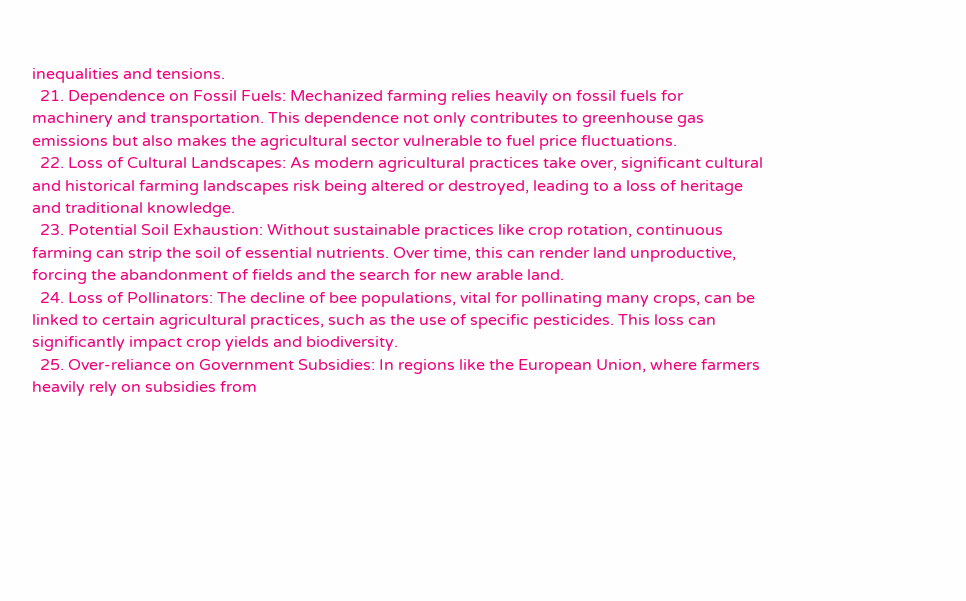inequalities and tensions.
  21. Dependence on Fossil Fuels: Mechanized farming relies heavily on fossil fuels for machinery and transportation. This dependence not only contributes to greenhouse gas emissions but also makes the agricultural sector vulnerable to fuel price fluctuations.
  22. Loss of Cultural Landscapes: As modern agricultural practices take over, significant cultural and historical farming landscapes risk being altered or destroyed, leading to a loss of heritage and traditional knowledge.
  23. Potential Soil Exhaustion: Without sustainable practices like crop rotation, continuous farming can strip the soil of essential nutrients. Over time, this can render land unproductive, forcing the abandonment of fields and the search for new arable land.
  24. Loss of Pollinators: The decline of bee populations, vital for pollinating many crops, can be linked to certain agricultural practices, such as the use of specific pesticides. This loss can significantly impact crop yields and biodiversity.
  25. Over-reliance on Government Subsidies: In regions like the European Union, where farmers heavily rely on subsidies from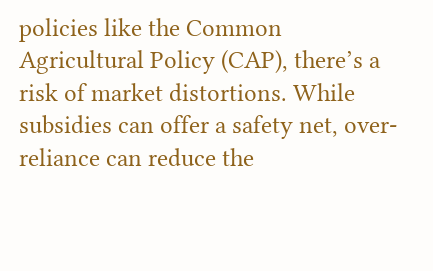policies like the Common Agricultural Policy (CAP), there’s a risk of market distortions. While subsidies can offer a safety net, over-reliance can reduce the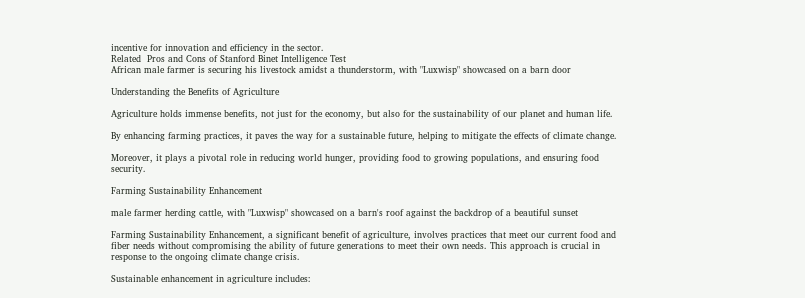incentive for innovation and efficiency in the sector.
Related  Pros and Cons of Stanford Binet Intelligence Test
African male farmer is securing his livestock amidst a thunderstorm, with "Luxwisp" showcased on a barn door

Understanding the Benefits of Agriculture

Agriculture holds immense benefits, not just for the economy, but also for the sustainability of our planet and human life.

By enhancing farming practices, it paves the way for a sustainable future, helping to mitigate the effects of climate change.

Moreover, it plays a pivotal role in reducing world hunger, providing food to growing populations, and ensuring food security.

Farming Sustainability Enhancement

male farmer herding cattle, with "Luxwisp" showcased on a barn's roof against the backdrop of a beautiful sunset

Farming Sustainability Enhancement, a significant benefit of agriculture, involves practices that meet our current food and fiber needs without compromising the ability of future generations to meet their own needs. This approach is crucial in response to the ongoing climate change crisis.

Sustainable enhancement in agriculture includes: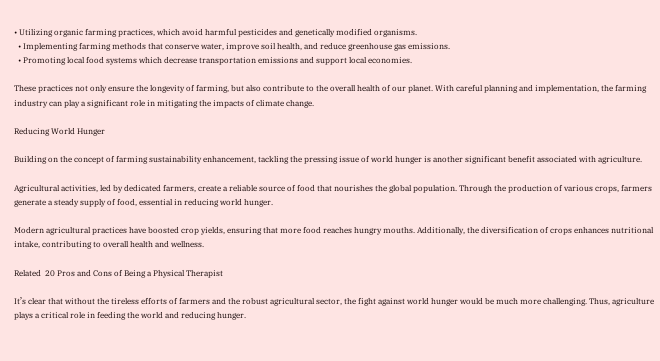• Utilizing organic farming practices, which avoid harmful pesticides and genetically modified organisms.
  • Implementing farming methods that conserve water, improve soil health, and reduce greenhouse gas emissions.
  • Promoting local food systems which decrease transportation emissions and support local economies.

These practices not only ensure the longevity of farming, but also contribute to the overall health of our planet. With careful planning and implementation, the farming industry can play a significant role in mitigating the impacts of climate change.

Reducing World Hunger

Building on the concept of farming sustainability enhancement, tackling the pressing issue of world hunger is another significant benefit associated with agriculture.

Agricultural activities, led by dedicated farmers, create a reliable source of food that nourishes the global population. Through the production of various crops, farmers generate a steady supply of food, essential in reducing world hunger.

Modern agricultural practices have boosted crop yields, ensuring that more food reaches hungry mouths. Additionally, the diversification of crops enhances nutritional intake, contributing to overall health and wellness.

Related  20 Pros and Cons of Being a Physical Therapist

It’s clear that without the tireless efforts of farmers and the robust agricultural sector, the fight against world hunger would be much more challenging. Thus, agriculture plays a critical role in feeding the world and reducing hunger.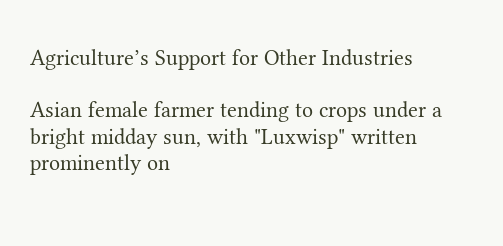Agriculture’s Support for Other Industries

Asian female farmer tending to crops under a bright midday sun, with "Luxwisp" written prominently on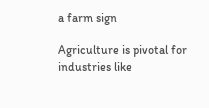a farm sign

Agriculture is pivotal for industries like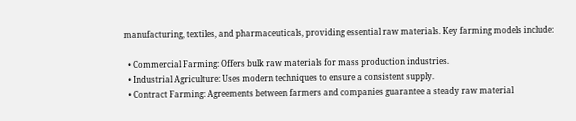manufacturing, textiles, and pharmaceuticals, providing essential raw materials. Key farming models include:

  • Commercial Farming: Offers bulk raw materials for mass production industries.
  • Industrial Agriculture: Uses modern techniques to ensure a consistent supply.
  • Contract Farming: Agreements between farmers and companies guarantee a steady raw material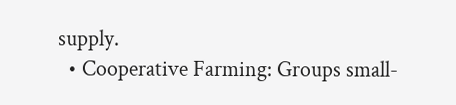supply.
  • Cooperative Farming: Groups small-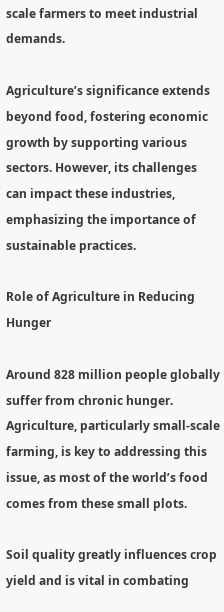scale farmers to meet industrial demands.

Agriculture’s significance extends beyond food, fostering economic growth by supporting various sectors. However, its challenges can impact these industries, emphasizing the importance of sustainable practices.

Role of Agriculture in Reducing Hunger

Around 828 million people globally suffer from chronic hunger. Agriculture, particularly small-scale farming, is key to addressing this issue, as most of the world’s food comes from these small plots.

Soil quality greatly influences crop yield and is vital in combating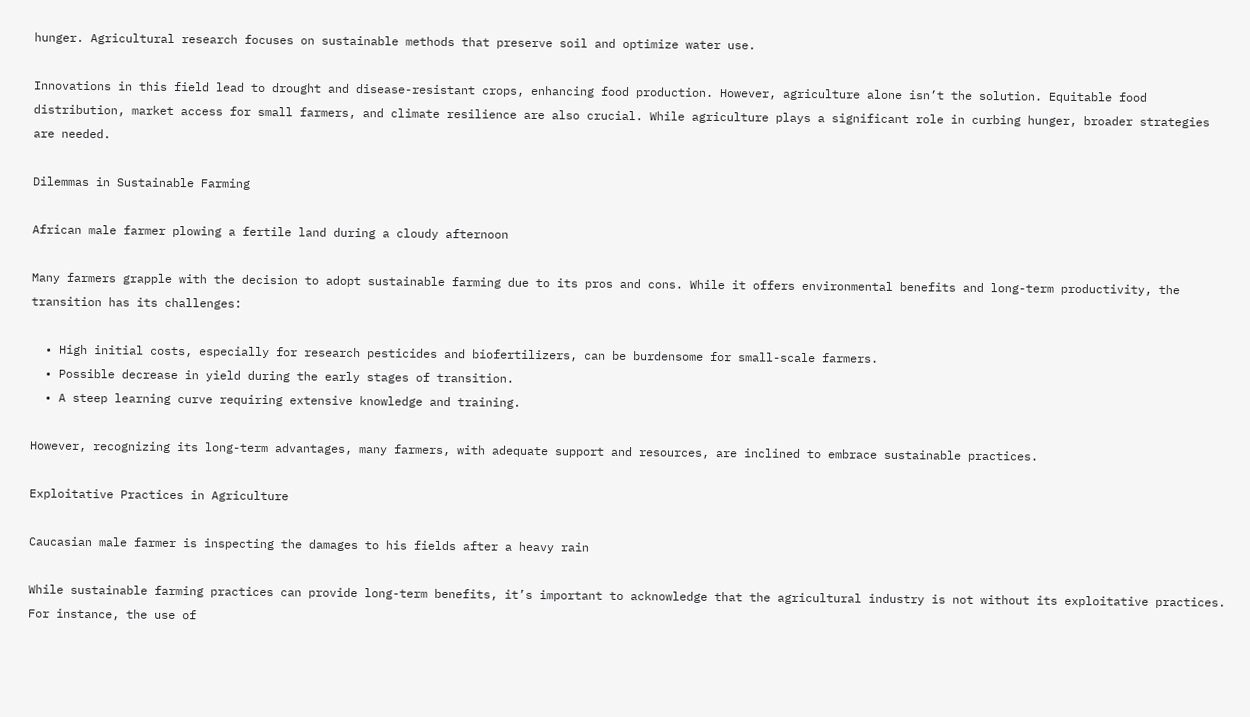hunger. Agricultural research focuses on sustainable methods that preserve soil and optimize water use.

Innovations in this field lead to drought and disease-resistant crops, enhancing food production. However, agriculture alone isn’t the solution. Equitable food distribution, market access for small farmers, and climate resilience are also crucial. While agriculture plays a significant role in curbing hunger, broader strategies are needed.

Dilemmas in Sustainable Farming

African male farmer plowing a fertile land during a cloudy afternoon

Many farmers grapple with the decision to adopt sustainable farming due to its pros and cons. While it offers environmental benefits and long-term productivity, the transition has its challenges:

  • High initial costs, especially for research pesticides and biofertilizers, can be burdensome for small-scale farmers.
  • Possible decrease in yield during the early stages of transition.
  • A steep learning curve requiring extensive knowledge and training.

However, recognizing its long-term advantages, many farmers, with adequate support and resources, are inclined to embrace sustainable practices.

Exploitative Practices in Agriculture

Caucasian male farmer is inspecting the damages to his fields after a heavy rain

While sustainable farming practices can provide long-term benefits, it’s important to acknowledge that the agricultural industry is not without its exploitative practices. For instance, the use of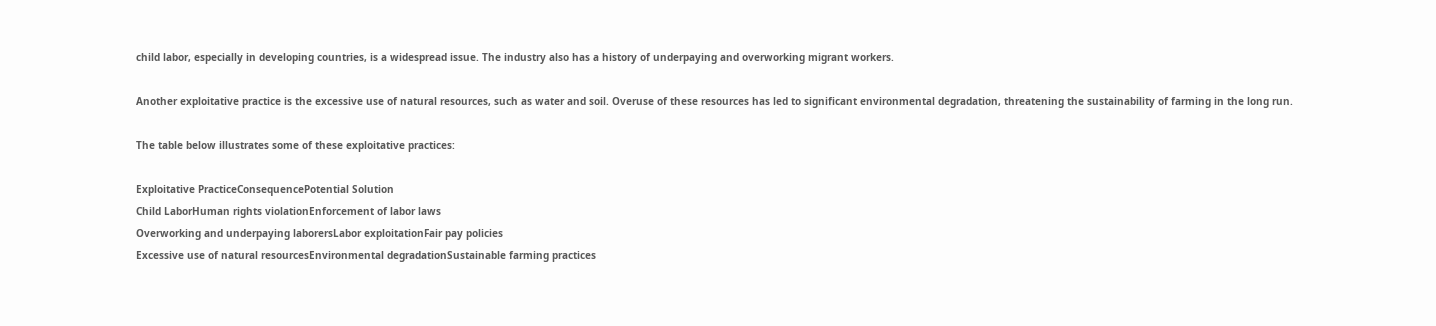child labor, especially in developing countries, is a widespread issue. The industry also has a history of underpaying and overworking migrant workers.

Another exploitative practice is the excessive use of natural resources, such as water and soil. Overuse of these resources has led to significant environmental degradation, threatening the sustainability of farming in the long run.

The table below illustrates some of these exploitative practices:

Exploitative PracticeConsequencePotential Solution
Child LaborHuman rights violationEnforcement of labor laws
Overworking and underpaying laborersLabor exploitationFair pay policies
Excessive use of natural resourcesEnvironmental degradationSustainable farming practices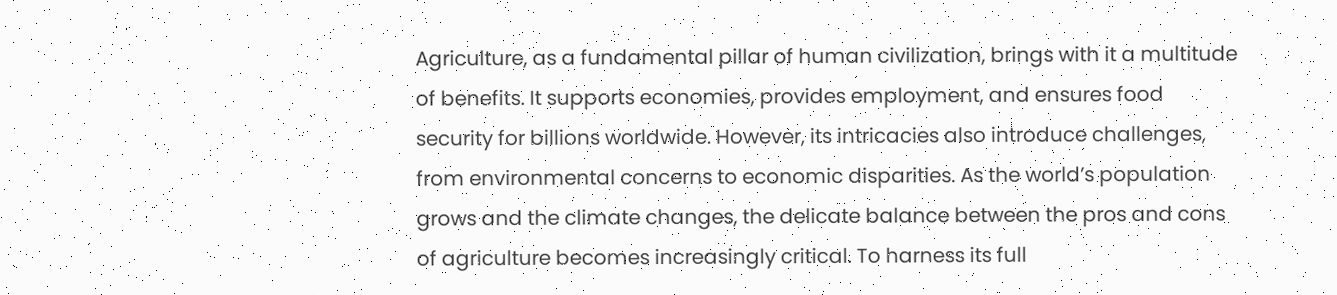Agriculture, as a fundamental pillar of human civilization, brings with it a multitude of benefits. It supports economies, provides employment, and ensures food security for billions worldwide. However, its intricacies also introduce challenges, from environmental concerns to economic disparities. As the world’s population grows and the climate changes, the delicate balance between the pros and cons of agriculture becomes increasingly critical. To harness its full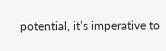potential, it’s imperative to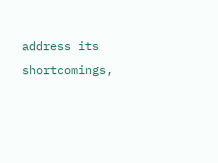address its shortcomings,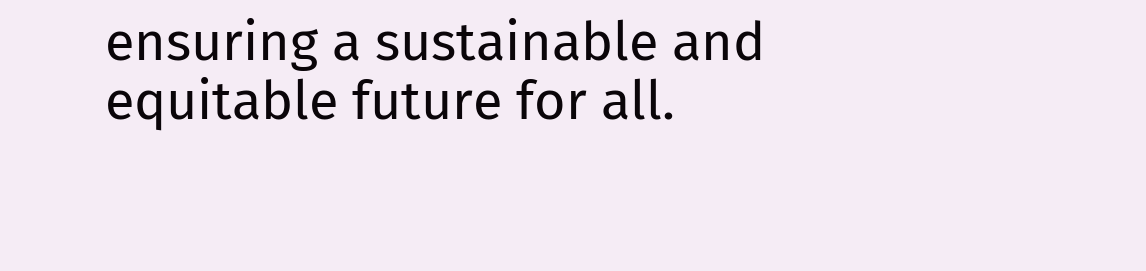ensuring a sustainable and equitable future for all.